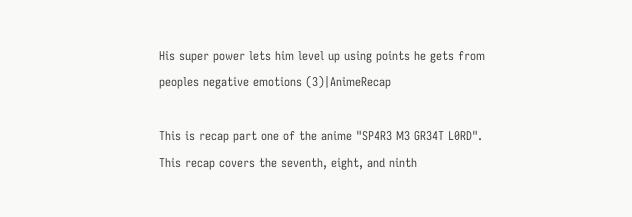His super power lets him level up using points he gets from peoples negative emotions (3)|AnimeRecap

This is recap part one of the anime "SP4R3 M3 GR34T L0RD". This recap covers the seventh, eight, and ninth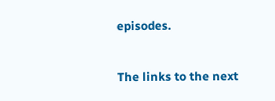episodes.

The links to the next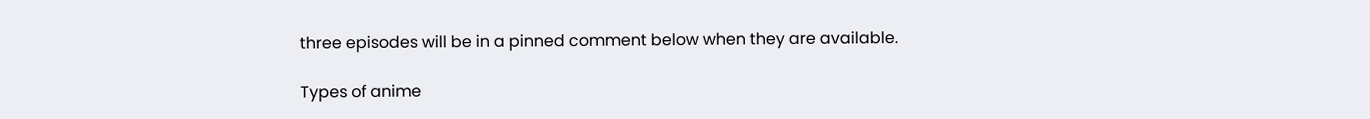three episodes will be in a pinned comment below when they are available.

Types of anime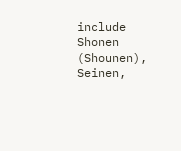include Shonen (Shounen), Seinen,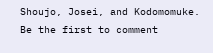Shoujo, Josei, and Kodomomuke.
Be the first to comment